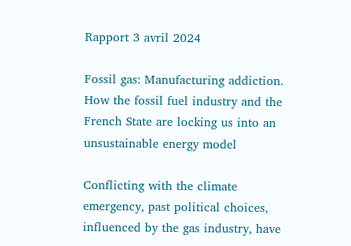Rapport 3 avril 2024

Fossil gas: Manufacturing addiction. How the fossil fuel industry and the French State are locking us into an unsustainable energy model

Conflicting with the climate emergency, past political choices, influenced by the gas industry, have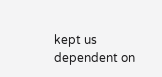kept us dependent on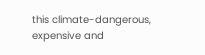this climate-dangerous, expensive and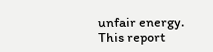unfair energy. This report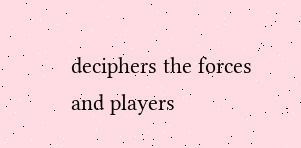deciphers the forces and players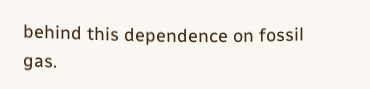behind this dependence on fossil gas.